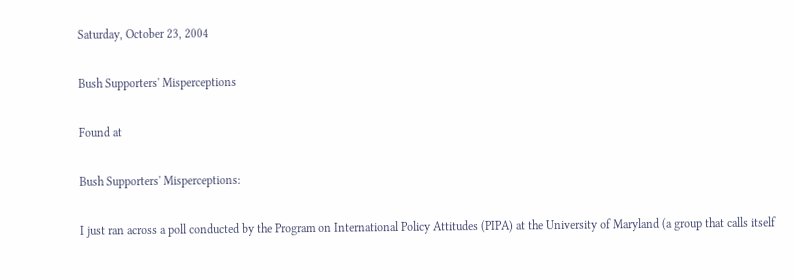Saturday, October 23, 2004

Bush Supporters' Misperceptions

Found at

Bush Supporters' Misperceptions:

I just ran across a poll conducted by the Program on International Policy Attitudes (PIPA) at the University of Maryland (a group that calls itself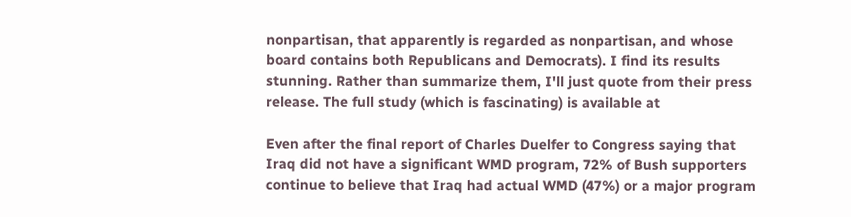nonpartisan, that apparently is regarded as nonpartisan, and whose board contains both Republicans and Democrats). I find its results stunning. Rather than summarize them, I'll just quote from their press release. The full study (which is fascinating) is available at

Even after the final report of Charles Duelfer to Congress saying that Iraq did not have a significant WMD program, 72% of Bush supporters continue to believe that Iraq had actual WMD (47%) or a major program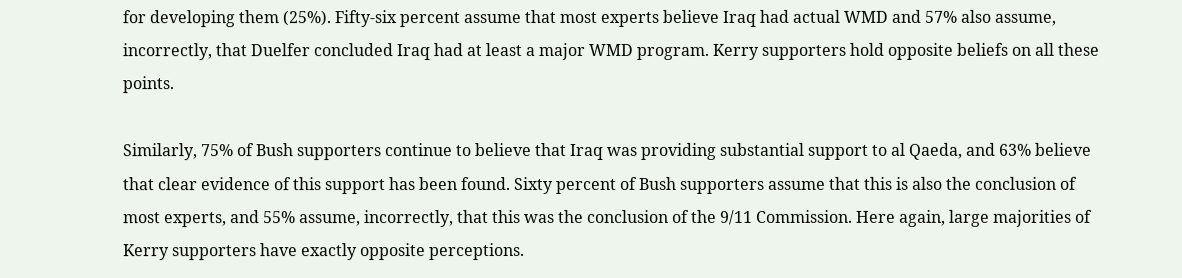for developing them (25%). Fifty-six percent assume that most experts believe Iraq had actual WMD and 57% also assume, incorrectly, that Duelfer concluded Iraq had at least a major WMD program. Kerry supporters hold opposite beliefs on all these points.

Similarly, 75% of Bush supporters continue to believe that Iraq was providing substantial support to al Qaeda, and 63% believe that clear evidence of this support has been found. Sixty percent of Bush supporters assume that this is also the conclusion of most experts, and 55% assume, incorrectly, that this was the conclusion of the 9/11 Commission. Here again, large majorities of Kerry supporters have exactly opposite perceptions.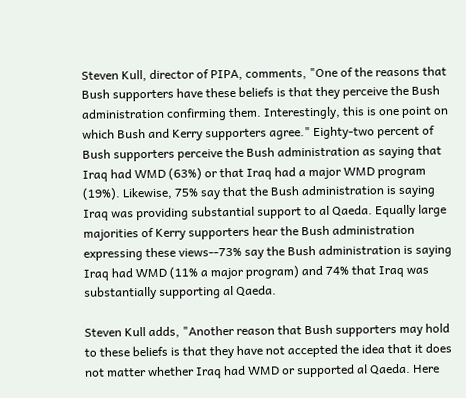Steven Kull, director of PIPA, comments, "One of the reasons that Bush supporters have these beliefs is that they perceive the Bush administration confirming them. Interestingly, this is one point on which Bush and Kerry supporters agree." Eighty-two percent of Bush supporters perceive the Bush administration as saying that Iraq had WMD (63%) or that Iraq had a major WMD program (19%). Likewise, 75% say that the Bush administration is saying Iraq was providing substantial support to al Qaeda. Equally large majorities of Kerry supporters hear the Bush administration expressing these views--73% say the Bush administration is saying Iraq had WMD (11% a major program) and 74% that Iraq was substantially supporting al Qaeda.

Steven Kull adds, "Another reason that Bush supporters may hold to these beliefs is that they have not accepted the idea that it does not matter whether Iraq had WMD or supported al Qaeda. Here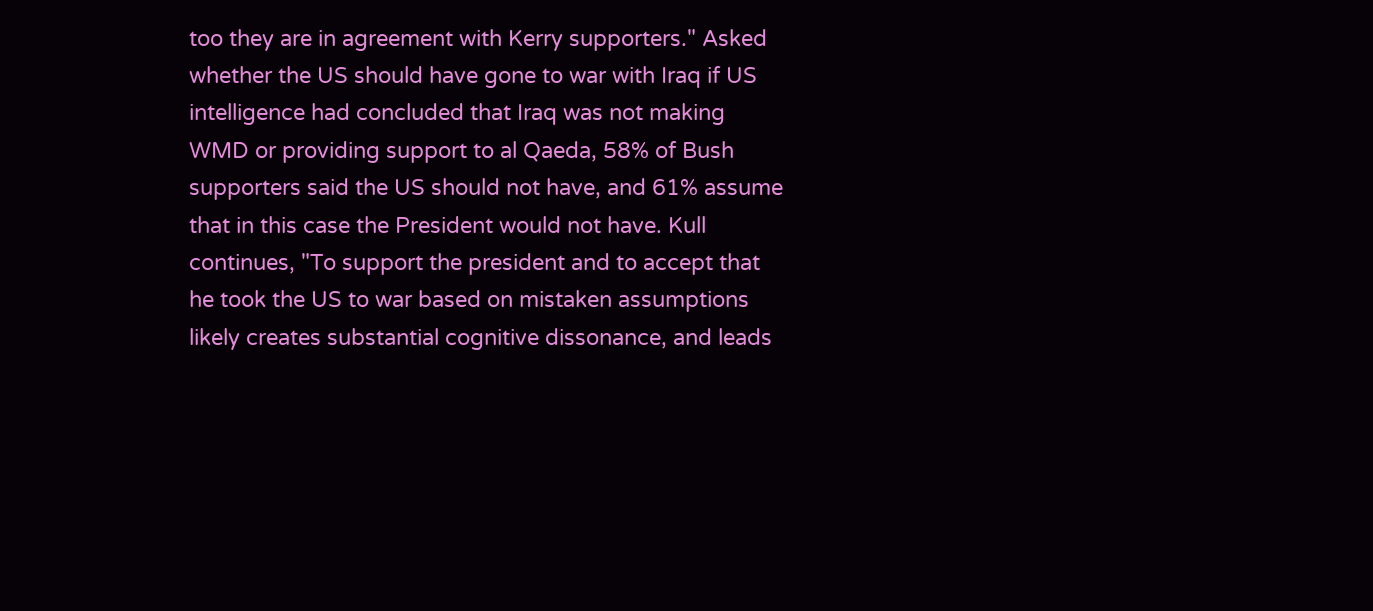too they are in agreement with Kerry supporters." Asked whether the US should have gone to war with Iraq if US intelligence had concluded that Iraq was not making WMD or providing support to al Qaeda, 58% of Bush supporters said the US should not have, and 61% assume that in this case the President would not have. Kull continues, "To support the president and to accept that he took the US to war based on mistaken assumptions likely creates substantial cognitive dissonance, and leads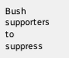Bush supporters to suppress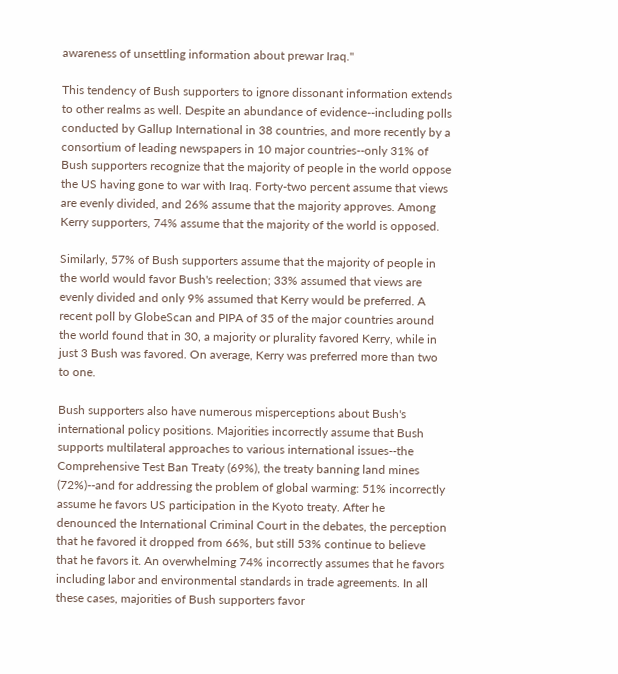awareness of unsettling information about prewar Iraq."

This tendency of Bush supporters to ignore dissonant information extends to other realms as well. Despite an abundance of evidence--including polls conducted by Gallup International in 38 countries, and more recently by a consortium of leading newspapers in 10 major countries--only 31% of Bush supporters recognize that the majority of people in the world oppose the US having gone to war with Iraq. Forty-two percent assume that views are evenly divided, and 26% assume that the majority approves. Among Kerry supporters, 74% assume that the majority of the world is opposed.

Similarly, 57% of Bush supporters assume that the majority of people in the world would favor Bush's reelection; 33% assumed that views are evenly divided and only 9% assumed that Kerry would be preferred. A recent poll by GlobeScan and PIPA of 35 of the major countries around the world found that in 30, a majority or plurality favored Kerry, while in just 3 Bush was favored. On average, Kerry was preferred more than two to one.

Bush supporters also have numerous misperceptions about Bush's international policy positions. Majorities incorrectly assume that Bush supports multilateral approaches to various international issues--the Comprehensive Test Ban Treaty (69%), the treaty banning land mines (72%)--and for addressing the problem of global warming: 51% incorrectly assume he favors US participation in the Kyoto treaty. After he denounced the International Criminal Court in the debates, the perception that he favored it dropped from 66%, but still 53% continue to believe that he favors it. An overwhelming 74% incorrectly assumes that he favors including labor and environmental standards in trade agreements. In all these cases, majorities of Bush supporters favor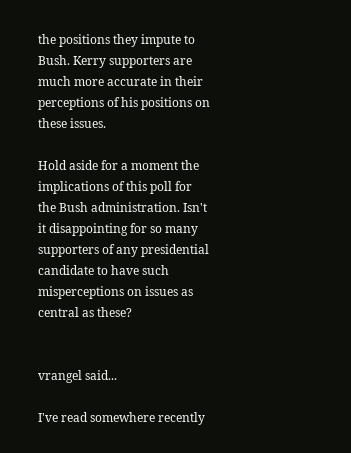the positions they impute to Bush. Kerry supporters are much more accurate in their perceptions of his positions on these issues.

Hold aside for a moment the implications of this poll for the Bush administration. Isn't it disappointing for so many supporters of any presidential candidate to have such misperceptions on issues as central as these?


vrangel said...

I've read somewhere recently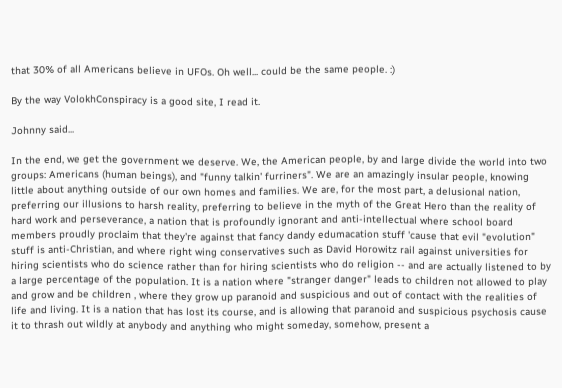that 30% of all Americans believe in UFOs. Oh well... could be the same people. :)

By the way VolokhConspiracy is a good site, I read it.

Johnny said...

In the end, we get the government we deserve. We, the American people, by and large divide the world into two groups: Americans (human beings), and "funny talkin' furriners". We are an amazingly insular people, knowing little about anything outside of our own homes and families. We are, for the most part, a delusional nation, preferring our illusions to harsh reality, preferring to believe in the myth of the Great Hero than the reality of hard work and perseverance, a nation that is profoundly ignorant and anti-intellectual where school board members proudly proclaim that they're against that fancy dandy edumacation stuff 'cause that evil "evolution" stuff is anti-Christian, and where right wing conservatives such as David Horowitz rail against universities for hiring scientists who do science rather than for hiring scientists who do religion -- and are actually listened to by a large percentage of the population. It is a nation where "stranger danger" leads to children not allowed to play and grow and be children , where they grow up paranoid and suspicious and out of contact with the realities of life and living. It is a nation that has lost its course, and is allowing that paranoid and suspicious psychosis cause it to thrash out wildly at anybody and anything who might someday, somehow, present a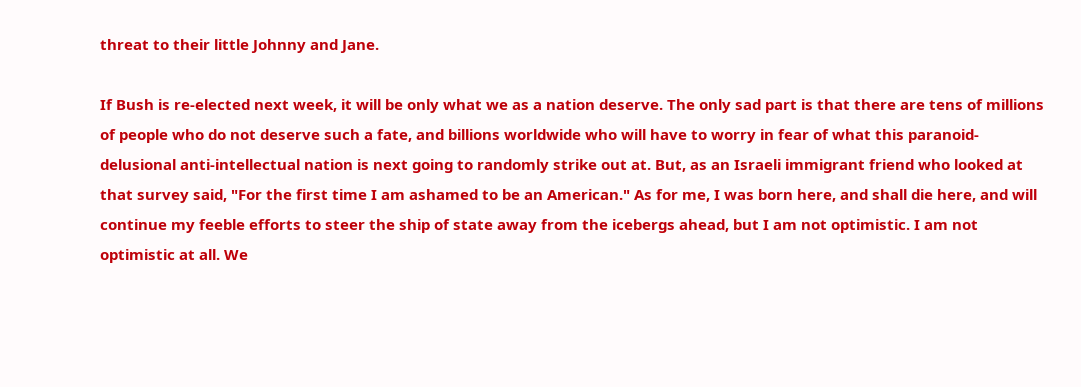threat to their little Johnny and Jane.

If Bush is re-elected next week, it will be only what we as a nation deserve. The only sad part is that there are tens of millions of people who do not deserve such a fate, and billions worldwide who will have to worry in fear of what this paranoid-delusional anti-intellectual nation is next going to randomly strike out at. But, as an Israeli immigrant friend who looked at that survey said, "For the first time I am ashamed to be an American." As for me, I was born here, and shall die here, and will continue my feeble efforts to steer the ship of state away from the icebergs ahead, but I am not optimistic. I am not optimistic at all. We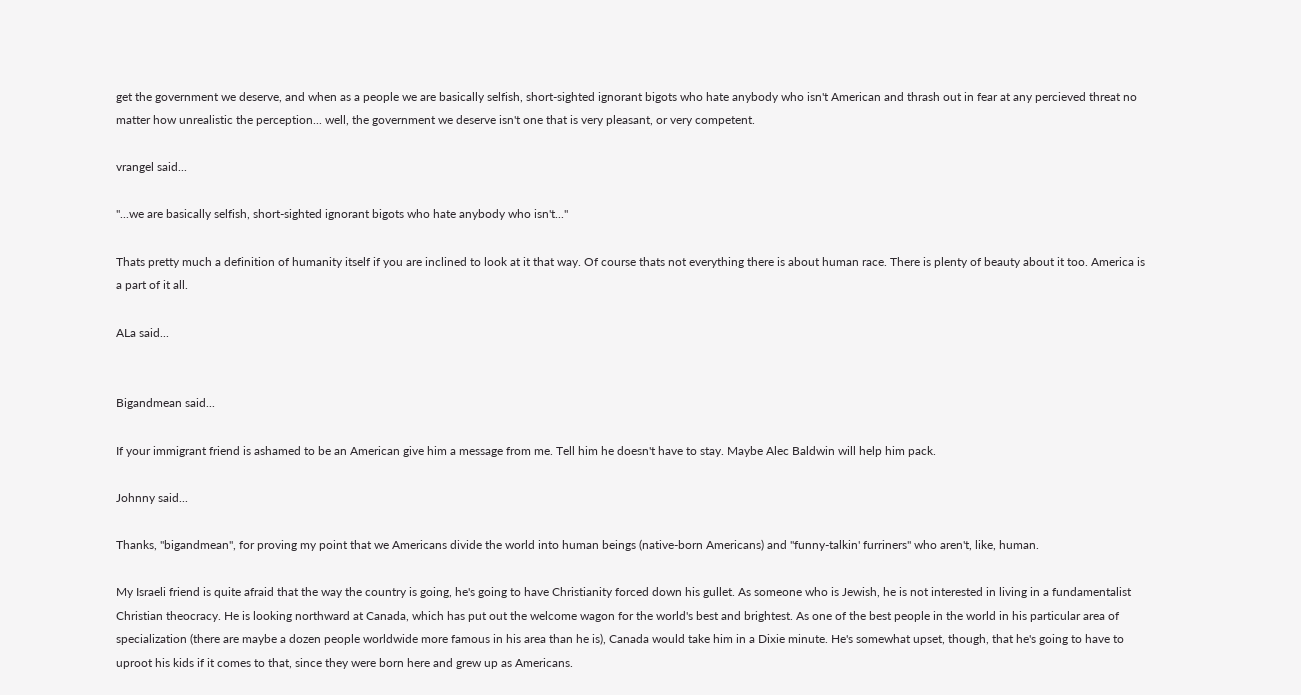get the government we deserve, and when as a people we are basically selfish, short-sighted ignorant bigots who hate anybody who isn't American and thrash out in fear at any percieved threat no matter how unrealistic the perception... well, the government we deserve isn't one that is very pleasant, or very competent.

vrangel said...

"...we are basically selfish, short-sighted ignorant bigots who hate anybody who isn't..."

Thats pretty much a definition of humanity itself if you are inclined to look at it that way. Of course thats not everything there is about human race. There is plenty of beauty about it too. America is a part of it all.

ALa said...


Bigandmean said...

If your immigrant friend is ashamed to be an American give him a message from me. Tell him he doesn't have to stay. Maybe Alec Baldwin will help him pack.

Johnny said...

Thanks, "bigandmean", for proving my point that we Americans divide the world into human beings (native-born Americans) and "funny-talkin' furriners" who aren't, like, human.

My Israeli friend is quite afraid that the way the country is going, he's going to have Christianity forced down his gullet. As someone who is Jewish, he is not interested in living in a fundamentalist Christian theocracy. He is looking northward at Canada, which has put out the welcome wagon for the world's best and brightest. As one of the best people in the world in his particular area of specialization (there are maybe a dozen people worldwide more famous in his area than he is), Canada would take him in a Dixie minute. He's somewhat upset, though, that he's going to have to uproot his kids if it comes to that, since they were born here and grew up as Americans.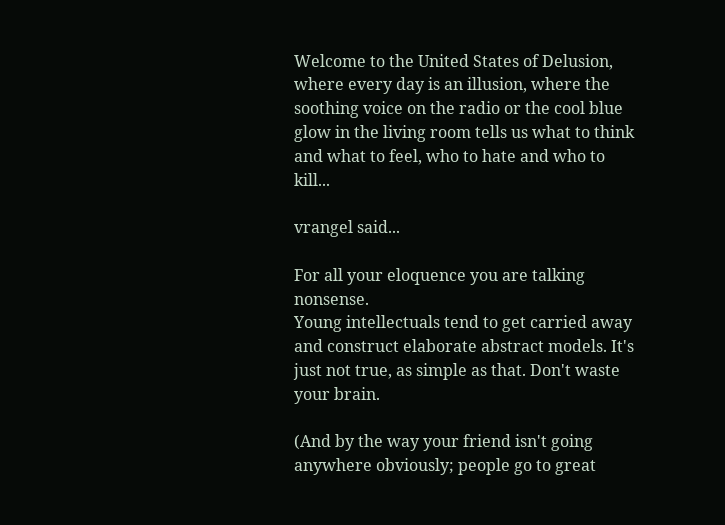Welcome to the United States of Delusion, where every day is an illusion, where the soothing voice on the radio or the cool blue glow in the living room tells us what to think and what to feel, who to hate and who to kill...

vrangel said...

For all your eloquence you are talking nonsense.
Young intellectuals tend to get carried away and construct elaborate abstract models. It's just not true, as simple as that. Don't waste your brain.

(And by the way your friend isn't going anywhere obviously; people go to great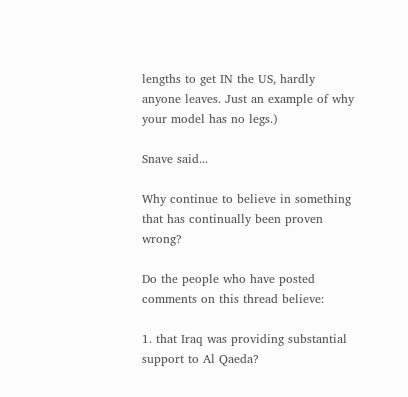lengths to get IN the US, hardly anyone leaves. Just an example of why your model has no legs.)

Snave said...

Why continue to believe in something that has continually been proven wrong?

Do the people who have posted comments on this thread believe:

1. that Iraq was providing substantial support to Al Qaeda?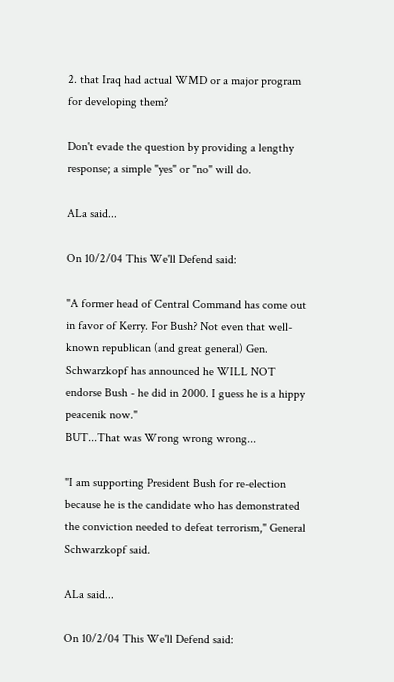2. that Iraq had actual WMD or a major program for developing them?

Don't evade the question by providing a lengthy response; a simple "yes" or "no" will do.

ALa said...

On 10/2/04 This We'll Defend said:

"A former head of Central Command has come out in favor of Kerry. For Bush? Not even that well-known republican (and great general) Gen. Schwarzkopf has announced he WILL NOT endorse Bush - he did in 2000. I guess he is a hippy peacenik now."
BUT...That was Wrong wrong wrong...

"I am supporting President Bush for re-election because he is the candidate who has demonstrated the conviction needed to defeat terrorism," General Schwarzkopf said.

ALa said...

On 10/2/04 This We'll Defend said: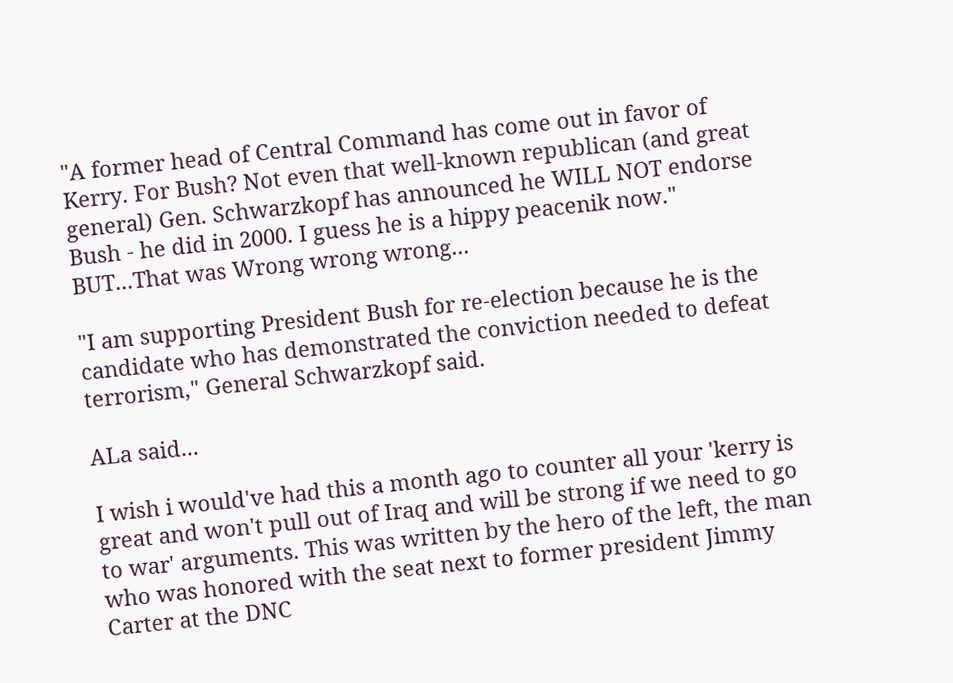"A former head of Central Command has come out in favor of Kerry. For Bush? Not even that well-known republican (and great general) Gen. Schwarzkopf has announced he WILL NOT endorse Bush - he did in 2000. I guess he is a hippy peacenik now."
BUT...That was Wrong wrong wrong...

"I am supporting President Bush for re-election because he is the candidate who has demonstrated the conviction needed to defeat terrorism," General Schwarzkopf said.

ALa said...

I wish i would've had this a month ago to counter all your 'kerry is great and won't pull out of Iraq and will be strong if we need to go to war' arguments. This was written by the hero of the left, the man who was honored with the seat next to former president Jimmy Carter at the DNC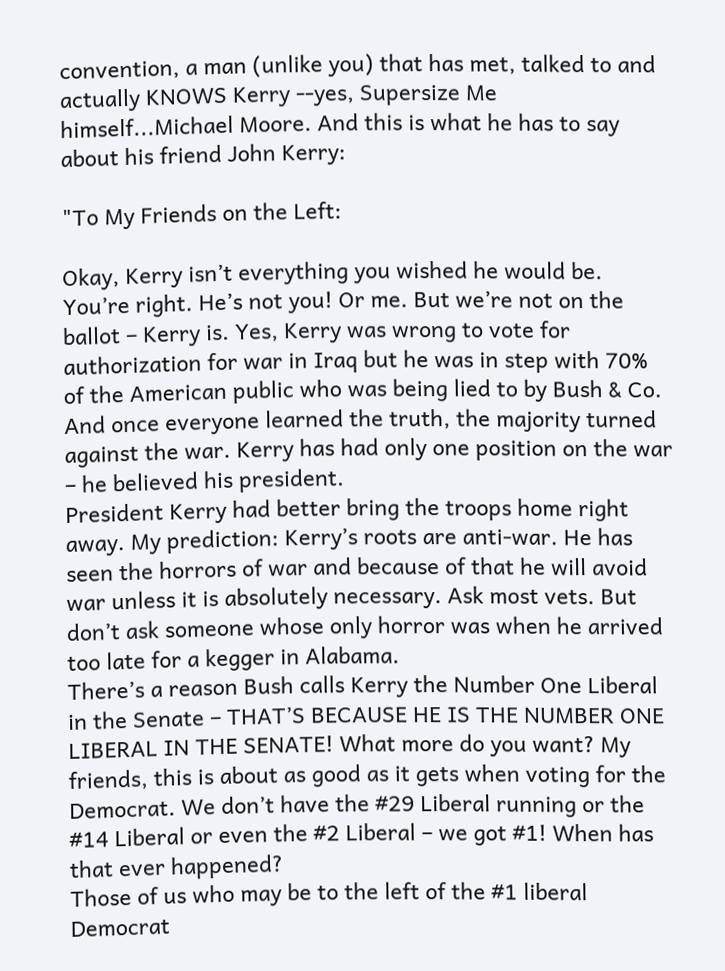convention, a man (unlike you) that has met, talked to and actually KNOWS Kerry --yes, Supersize Me himself...Michael Moore. And this is what he has to say about his friend John Kerry:

"To My Friends on the Left:

Okay, Kerry isn’t everything you wished he would be. You’re right. He’s not you! Or me. But we’re not on the ballot – Kerry is. Yes, Kerry was wrong to vote for authorization for war in Iraq but he was in step with 70% of the American public who was being lied to by Bush & Co. And once everyone learned the truth, the majority turned against the war. Kerry has had only one position on the war – he believed his president.
President Kerry had better bring the troops home right away. My prediction: Kerry’s roots are anti-war. He has seen the horrors of war and because of that he will avoid war unless it is absolutely necessary. Ask most vets. But don’t ask someone whose only horror was when he arrived too late for a kegger in Alabama.
There’s a reason Bush calls Kerry the Number One Liberal in the Senate – THAT’S BECAUSE HE IS THE NUMBER ONE LIBERAL IN THE SENATE! What more do you want? My friends, this is about as good as it gets when voting for the Democrat. We don’t have the #29 Liberal running or the #14 Liberal or even the #2 Liberal – we got #1! When has that ever happened?
Those of us who may be to the left of the #1 liberal Democrat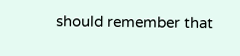should remember that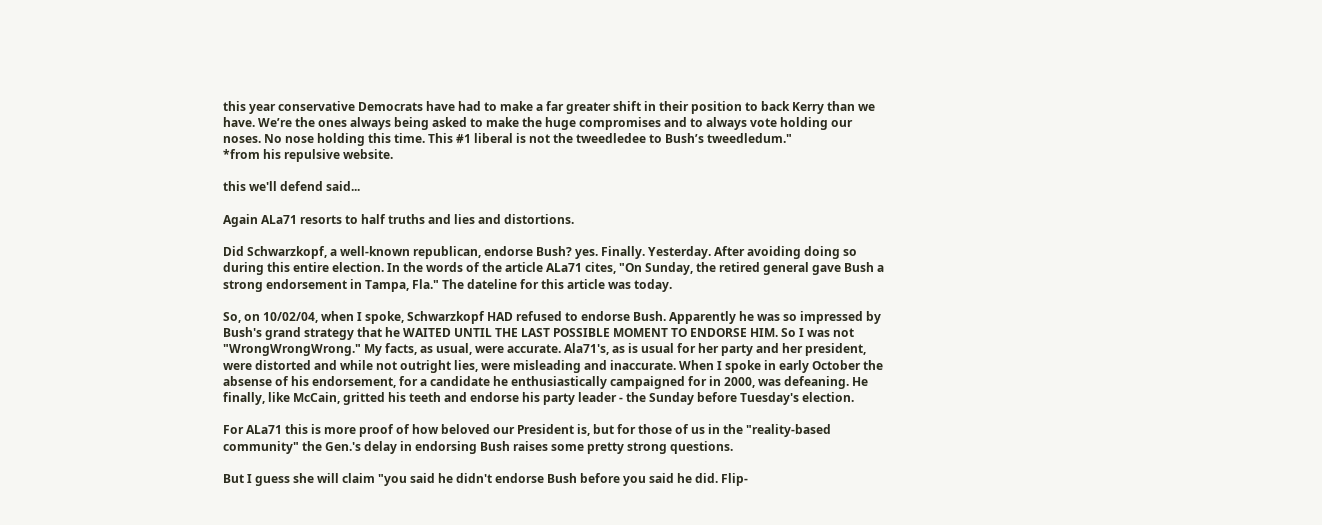this year conservative Democrats have had to make a far greater shift in their position to back Kerry than we have. We’re the ones always being asked to make the huge compromises and to always vote holding our noses. No nose holding this time. This #1 liberal is not the tweedledee to Bush’s tweedledum."
*from his repulsive website.

this we'll defend said...

Again ALa71 resorts to half truths and lies and distortions.

Did Schwarzkopf, a well-known republican, endorse Bush? yes. Finally. Yesterday. After avoiding doing so during this entire election. In the words of the article ALa71 cites, "On Sunday, the retired general gave Bush a strong endorsement in Tampa, Fla." The dateline for this article was today.

So, on 10/02/04, when I spoke, Schwarzkopf HAD refused to endorse Bush. Apparently he was so impressed by Bush's grand strategy that he WAITED UNTIL THE LAST POSSIBLE MOMENT TO ENDORSE HIM. So I was not "WrongWrongWrong." My facts, as usual, were accurate. Ala71's, as is usual for her party and her president, were distorted and while not outright lies, were misleading and inaccurate. When I spoke in early October the absense of his endorsement, for a candidate he enthusiastically campaigned for in 2000, was defeaning. He finally, like McCain, gritted his teeth and endorse his party leader - the Sunday before Tuesday's election.

For ALa71 this is more proof of how beloved our President is, but for those of us in the "reality-based community" the Gen.'s delay in endorsing Bush raises some pretty strong questions.

But I guess she will claim "you said he didn't endorse Bush before you said he did. Flip-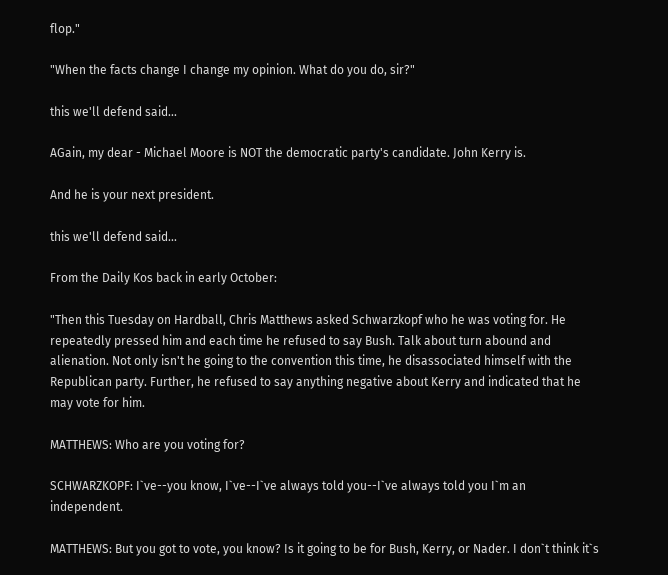flop."

"When the facts change I change my opinion. What do you do, sir?"

this we'll defend said...

AGain, my dear - Michael Moore is NOT the democratic party's candidate. John Kerry is.

And he is your next president.

this we'll defend said...

From the Daily Kos back in early October:

"Then this Tuesday on Hardball, Chris Matthews asked Schwarzkopf who he was voting for. He repeatedly pressed him and each time he refused to say Bush. Talk about turn abound and alienation. Not only isn't he going to the convention this time, he disassociated himself with the Republican party. Further, he refused to say anything negative about Kerry and indicated that he may vote for him.

MATTHEWS: Who are you voting for?

SCHWARZKOPF: I`ve--you know, I`ve--I`ve always told you--I`ve always told you I`m an independent.

MATTHEWS: But you got to vote, you know? Is it going to be for Bush, Kerry, or Nader. I don`t think it`s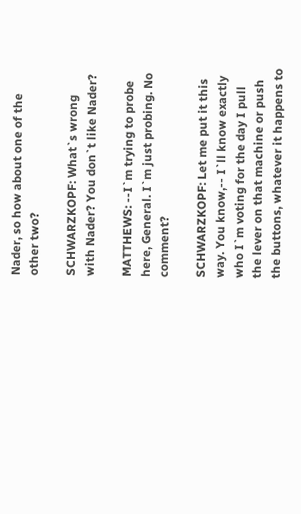Nader, so how about one of the other two?

SCHWARZKOPF: What`s wrong with Nader? You don`t like Nader?

MATTHEWS: --I`m trying to probe here, General. I`m just probing. No comment?

SCHWARZKOPF: Let me put it this way. You know,-- I`ll know exactly who I`m voting for the day I pull the lever on that machine or push the buttons, whatever it happens to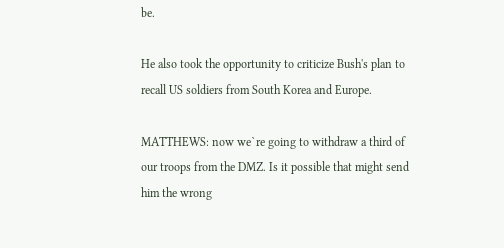be.

He also took the opportunity to criticize Bush's plan to recall US soldiers from South Korea and Europe.

MATTHEWS: now we`re going to withdraw a third of our troops from the DMZ. Is it possible that might send him the wrong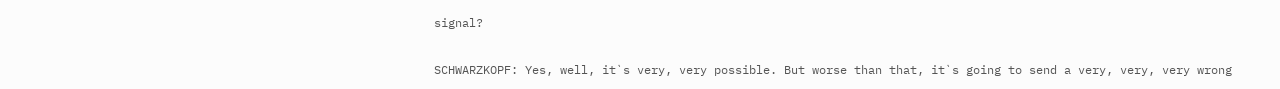signal?

SCHWARZKOPF: Yes, well, it`s very, very possible. But worse than that, it`s going to send a very, very, very wrong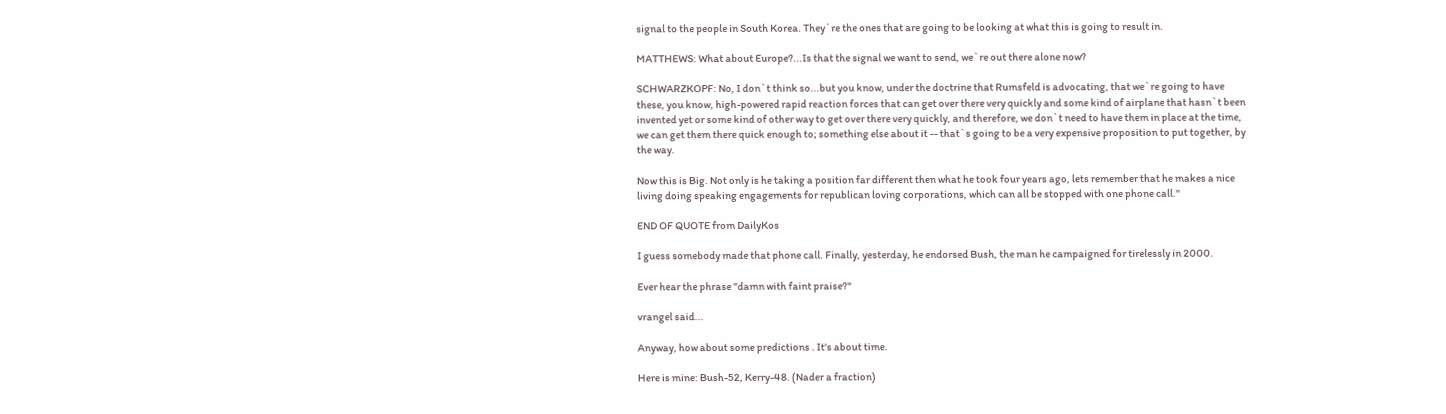signal to the people in South Korea. They`re the ones that are going to be looking at what this is going to result in.

MATTHEWS: What about Europe?...Is that the signal we want to send, we`re out there alone now?

SCHWARZKOPF: No, I don`t think so...but you know, under the doctrine that Rumsfeld is advocating, that we`re going to have these, you know, high-powered rapid reaction forces that can get over there very quickly and some kind of airplane that hasn`t been invented yet or some kind of other way to get over there very quickly, and therefore, we don`t need to have them in place at the time, we can get them there quick enough to; something else about it -- that`s going to be a very expensive proposition to put together, by the way.

Now this is Big. Not only is he taking a position far different then what he took four years ago, lets remember that he makes a nice living doing speaking engagements for republican loving corporations, which can all be stopped with one phone call."

END OF QUOTE from DailyKos

I guess somebody made that phone call. Finally, yesterday, he endorsed Bush, the man he campaigned for tirelessly in 2000.

Ever hear the phrase "damn with faint praise?"

vrangel said...

Anyway, how about some predictions . It's about time.

Here is mine: Bush-52, Kerry-48. (Nader a fraction)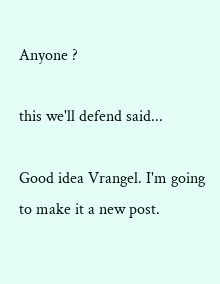Anyone ?

this we'll defend said...

Good idea Vrangel. I'm going to make it a new post.